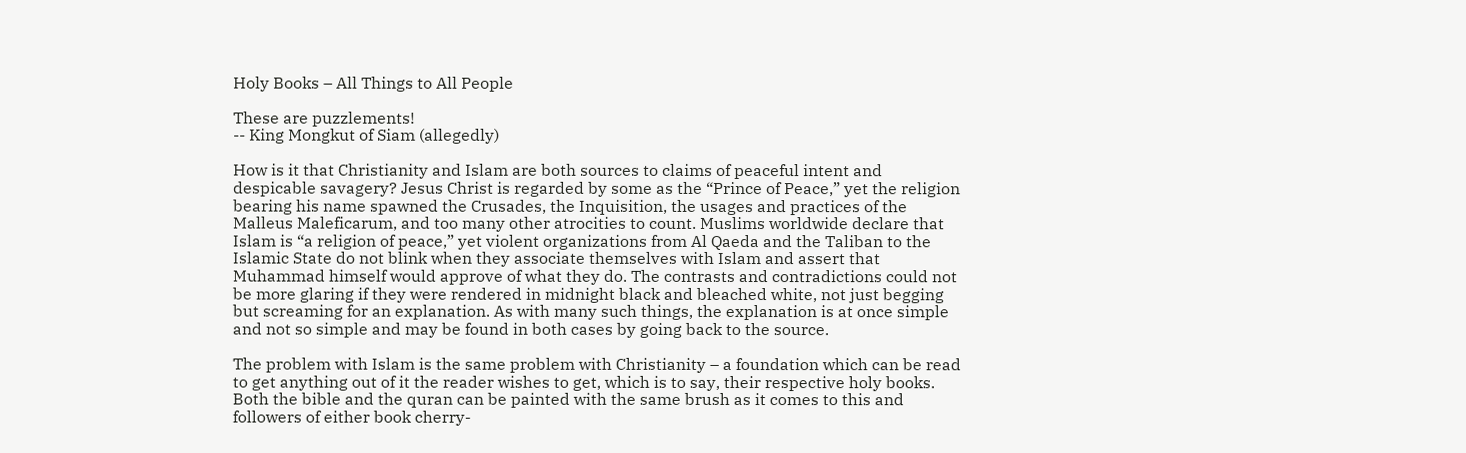Holy Books – All Things to All People

These are puzzlements!
-- King Mongkut of Siam (allegedly)

How is it that Christianity and Islam are both sources to claims of peaceful intent and despicable savagery? Jesus Christ is regarded by some as the “Prince of Peace,” yet the religion bearing his name spawned the Crusades, the Inquisition, the usages and practices of the Malleus Maleficarum, and too many other atrocities to count. Muslims worldwide declare that Islam is “a religion of peace,” yet violent organizations from Al Qaeda and the Taliban to the Islamic State do not blink when they associate themselves with Islam and assert that Muhammad himself would approve of what they do. The contrasts and contradictions could not be more glaring if they were rendered in midnight black and bleached white, not just begging but screaming for an explanation. As with many such things, the explanation is at once simple and not so simple and may be found in both cases by going back to the source.

The problem with Islam is the same problem with Christianity – a foundation which can be read to get anything out of it the reader wishes to get, which is to say, their respective holy books. Both the bible and the quran can be painted with the same brush as it comes to this and followers of either book cherry-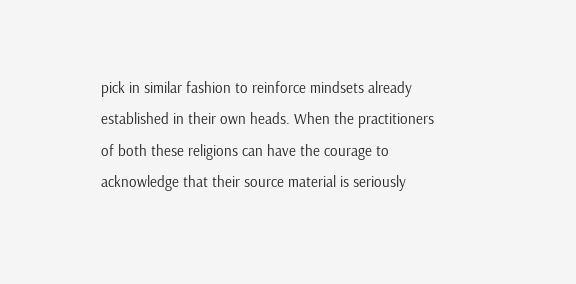pick in similar fashion to reinforce mindsets already established in their own heads. When the practitioners of both these religions can have the courage to acknowledge that their source material is seriously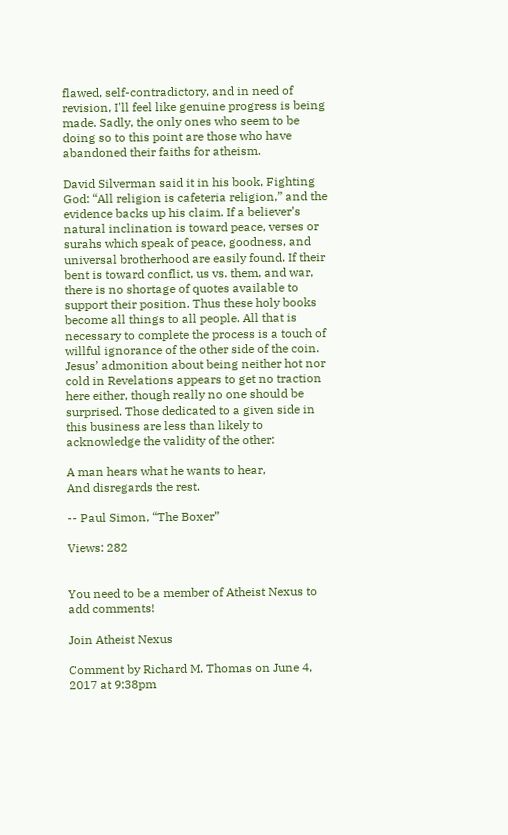flawed, self-contradictory, and in need of revision, I'll feel like genuine progress is being made. Sadly, the only ones who seem to be doing so to this point are those who have abandoned their faiths for atheism.

David Silverman said it in his book, Fighting God: “All religion is cafeteria religion,” and the evidence backs up his claim. If a believer’s natural inclination is toward peace, verses or surahs which speak of peace, goodness, and universal brotherhood are easily found. If their bent is toward conflict, us vs. them, and war, there is no shortage of quotes available to support their position. Thus these holy books become all things to all people. All that is necessary to complete the process is a touch of willful ignorance of the other side of the coin. Jesus’ admonition about being neither hot nor cold in Revelations appears to get no traction here either, though really no one should be surprised. Those dedicated to a given side in this business are less than likely to acknowledge the validity of the other:

A man hears what he wants to hear,
And disregards the rest.

-- Paul Simon, “The Boxer”

Views: 282


You need to be a member of Atheist Nexus to add comments!

Join Atheist Nexus

Comment by Richard M. Thomas on June 4, 2017 at 9:38pm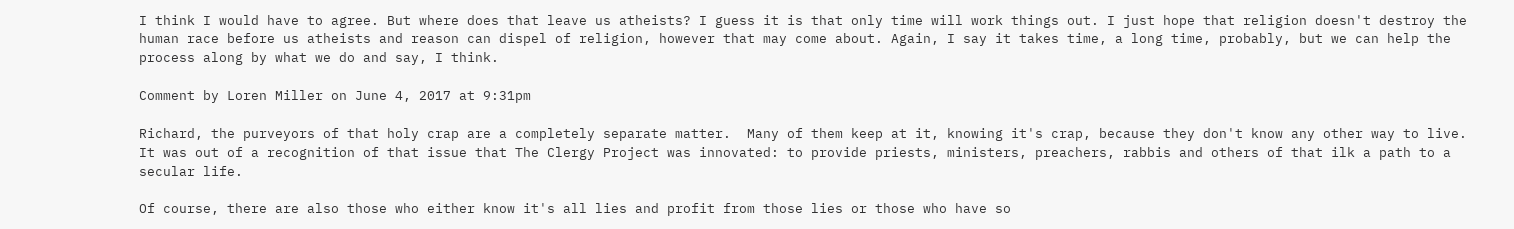I think I would have to agree. But where does that leave us atheists? I guess it is that only time will work things out. I just hope that religion doesn't destroy the human race before us atheists and reason can dispel of religion, however that may come about. Again, I say it takes time, a long time, probably, but we can help the process along by what we do and say, I think.

Comment by Loren Miller on June 4, 2017 at 9:31pm

Richard, the purveyors of that holy crap are a completely separate matter.  Many of them keep at it, knowing it's crap, because they don't know any other way to live.  It was out of a recognition of that issue that The Clergy Project was innovated: to provide priests, ministers, preachers, rabbis and others of that ilk a path to a secular life.

Of course, there are also those who either know it's all lies and profit from those lies or those who have so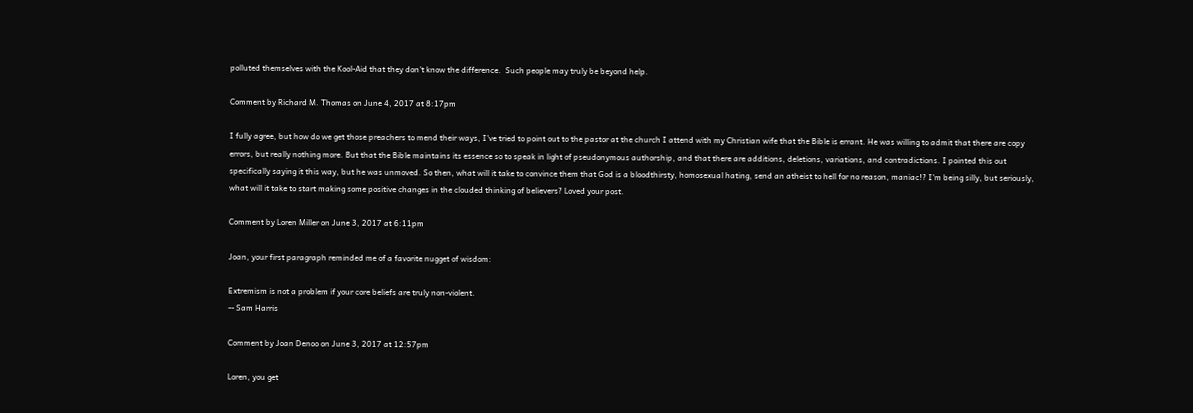polluted themselves with the Kool-Aid that they don't know the difference.  Such people may truly be beyond help.

Comment by Richard M. Thomas on June 4, 2017 at 8:17pm

I fully agree, but how do we get those preachers to mend their ways, I've tried to point out to the pastor at the church I attend with my Christian wife that the Bible is errant. He was willing to admit that there are copy errors, but really nothing more. But that the Bible maintains its essence so to speak in light of pseudonymous authorship, and that there are additions, deletions, variations, and contradictions. I pointed this out specifically saying it this way, but he was unmoved. So then, what will it take to convince them that God is a bloodthirsty, homosexual hating, send an atheist to hell for no reason, maniac!? I'm being silly, but seriously, what will it take to start making some positive changes in the clouded thinking of believers? Loved your post.

Comment by Loren Miller on June 3, 2017 at 6:11pm

Joan, your first paragraph reminded me of a favorite nugget of wisdom:

Extremism is not a problem if your core beliefs are truly non-violent.
-- Sam Harris

Comment by Joan Denoo on June 3, 2017 at 12:57pm

Loren, you get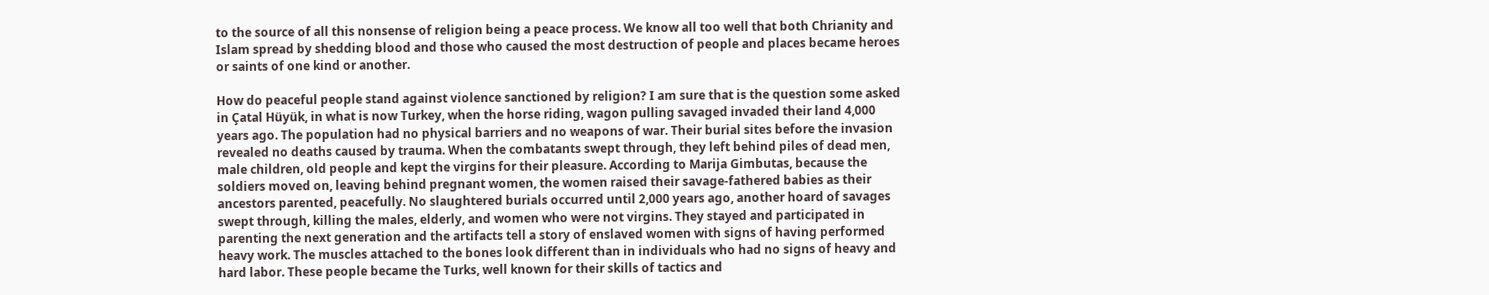to the source of all this nonsense of religion being a peace process. We know all too well that both Chrianity and Islam spread by shedding blood and those who caused the most destruction of people and places became heroes or saints of one kind or another.

How do peaceful people stand against violence sanctioned by religion? I am sure that is the question some asked in Çatal Hüyük, in what is now Turkey, when the horse riding, wagon pulling savaged invaded their land 4,000 years ago. The population had no physical barriers and no weapons of war. Their burial sites before the invasion revealed no deaths caused by trauma. When the combatants swept through, they left behind piles of dead men, male children, old people and kept the virgins for their pleasure. According to Marija Gimbutas, because the soldiers moved on, leaving behind pregnant women, the women raised their savage-fathered babies as their ancestors parented, peacefully. No slaughtered burials occurred until 2,000 years ago, another hoard of savages swept through, killing the males, elderly, and women who were not virgins. They stayed and participated in parenting the next generation and the artifacts tell a story of enslaved women with signs of having performed heavy work. The muscles attached to the bones look different than in individuals who had no signs of heavy and hard labor. These people became the Turks, well known for their skills of tactics and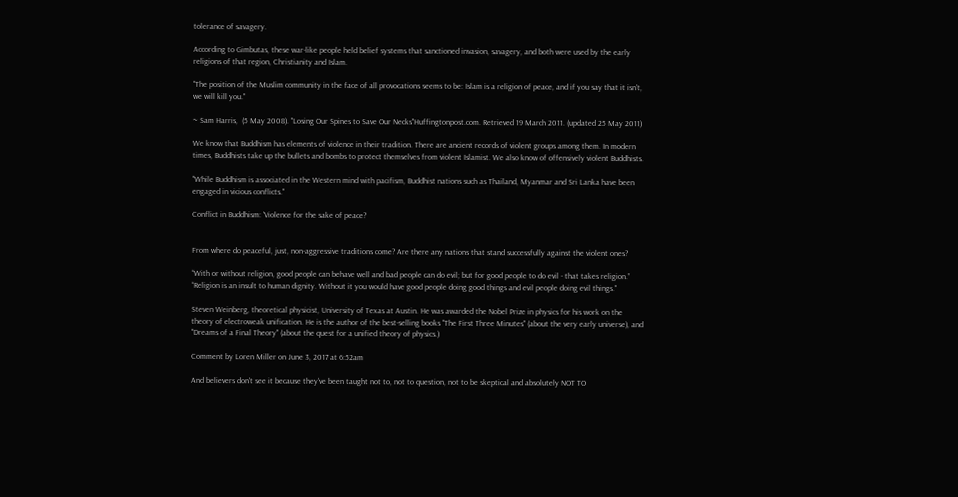tolerance of savagery.

According to Gimbutas, these war-like people held belief systems that sanctioned invasion, savagery, and both were used by the early religions of that region, Christianity and Islam.

"The position of the Muslim community in the face of all provocations seems to be: Islam is a religion of peace, and if you say that it isn't, we will kill you."

~ Sam Harris,  (5 May 2008). "Losing Our Spines to Save Our Necks"Huffingtonpost.com. Retrieved 19 March 2011. (updated 25 May 2011)

We know that Buddhism has elements of violence in their tradition. There are ancient records of violent groups among them. In modern times, Buddhists take up the bullets and bombs to protect themselves from violent Islamist. We also know of offensively violent Buddhists.

"While Buddhism is associated in the Western mind with pacifism, Buddhist nations such as Thailand, Myanmar and Sri Lanka have been engaged in vicious conflicts."

Conflict in Buddhism: 'Violence for the sake of peace?


From where do peaceful, just, non-aggressive traditions come? Are there any nations that stand successfully against the violent ones?

“With or without religion, good people can behave well and bad people can do evil; but for good people to do evil - that takes religion.” “Religion is an insult to human dignity. Without it you would have good people doing good things and evil people doing evil things."

Steven Weinberg, theoretical physicist, University of Texas at Austin. He was awarded the Nobel Prize in physics for his work on the theory of electroweak unification. He is the author of the best-selling books "The First Three Minutes" (about the very early universe), and "Dreams of a Final Theory" (about the quest for a unified theory of physics.)

Comment by Loren Miller on June 3, 2017 at 6:52am

And believers don't see it because they've been taught not to, not to question, not to be skeptical and absolutely NOT TO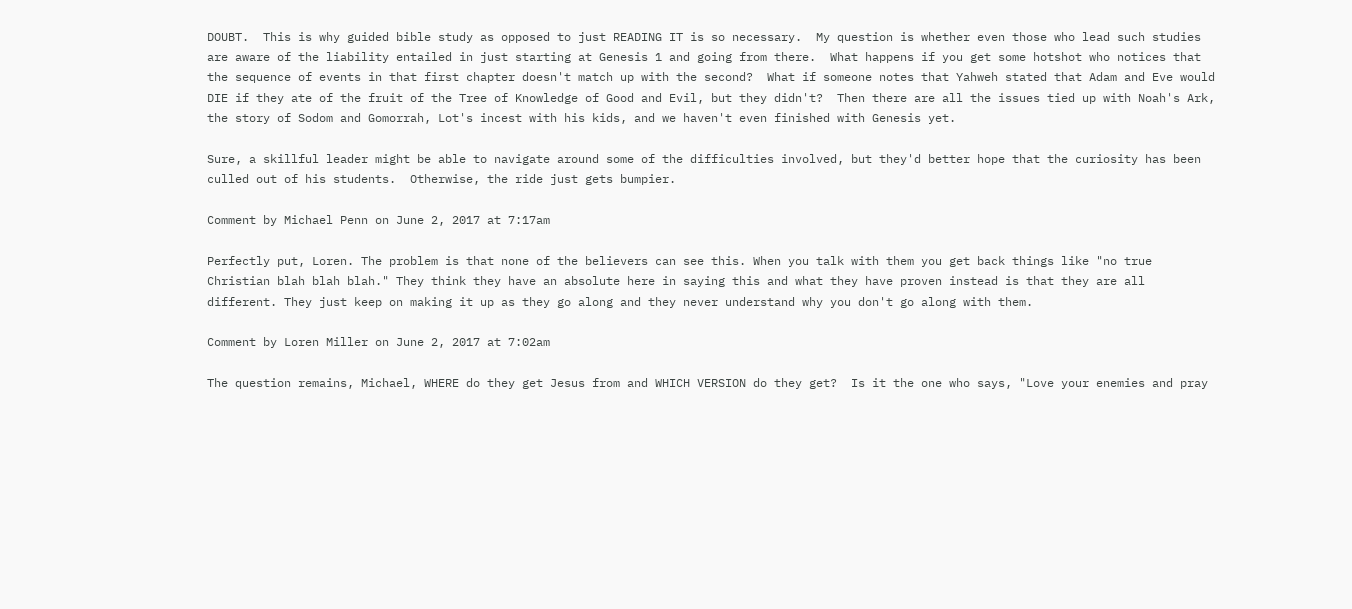DOUBT.  This is why guided bible study as opposed to just READING IT is so necessary.  My question is whether even those who lead such studies are aware of the liability entailed in just starting at Genesis 1 and going from there.  What happens if you get some hotshot who notices that the sequence of events in that first chapter doesn't match up with the second?  What if someone notes that Yahweh stated that Adam and Eve would DIE if they ate of the fruit of the Tree of Knowledge of Good and Evil, but they didn't?  Then there are all the issues tied up with Noah's Ark, the story of Sodom and Gomorrah, Lot's incest with his kids, and we haven't even finished with Genesis yet.

Sure, a skillful leader might be able to navigate around some of the difficulties involved, but they'd better hope that the curiosity has been culled out of his students.  Otherwise, the ride just gets bumpier.

Comment by Michael Penn on June 2, 2017 at 7:17am

Perfectly put, Loren. The problem is that none of the believers can see this. When you talk with them you get back things like "no true Christian blah blah blah." They think they have an absolute here in saying this and what they have proven instead is that they are all different. They just keep on making it up as they go along and they never understand why you don't go along with them.

Comment by Loren Miller on June 2, 2017 at 7:02am

The question remains, Michael, WHERE do they get Jesus from and WHICH VERSION do they get?  Is it the one who says, "Love your enemies and pray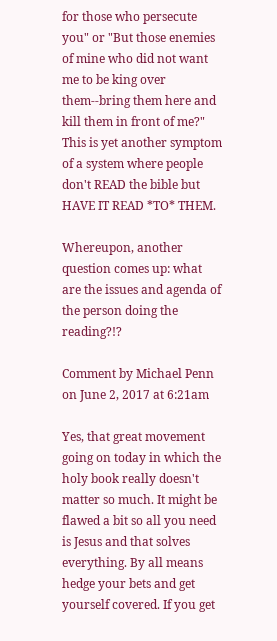for those who persecute you" or "But those enemies of mine who did not want me to be king over them--bring them here and kill them in front of me?"  This is yet another symptom of a system where people don't READ the bible but HAVE IT READ *TO* THEM.

Whereupon, another question comes up: what are the issues and agenda of the person doing the reading?!?

Comment by Michael Penn on June 2, 2017 at 6:21am

Yes, that great movement going on today in which the holy book really doesn't matter so much. It might be flawed a bit so all you need is Jesus and that solves everything. By all means hedge your bets and get yourself covered. If you get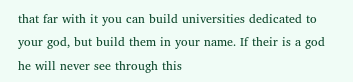that far with it you can build universities dedicated to your god, but build them in your name. If their is a god he will never see through this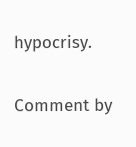hypocrisy.

Comment by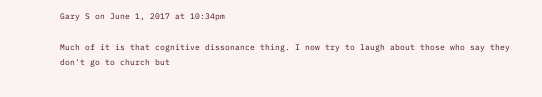Gary S on June 1, 2017 at 10:34pm

Much of it is that cognitive dissonance thing. I now try to laugh about those who say they don't go to church but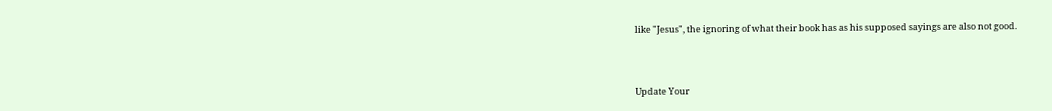like "Jesus", the ignoring of what their book has as his supposed sayings are also not good.



Update Your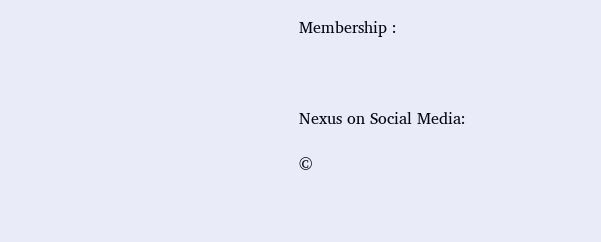Membership :



Nexus on Social Media:

©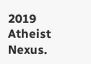2019   Atheist Nexus.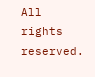All rights reserved.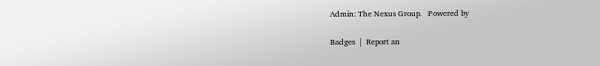Admin: The Nexus Group.   Powered by

Badges  |  Report an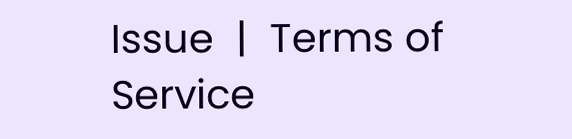Issue  |  Terms of Service